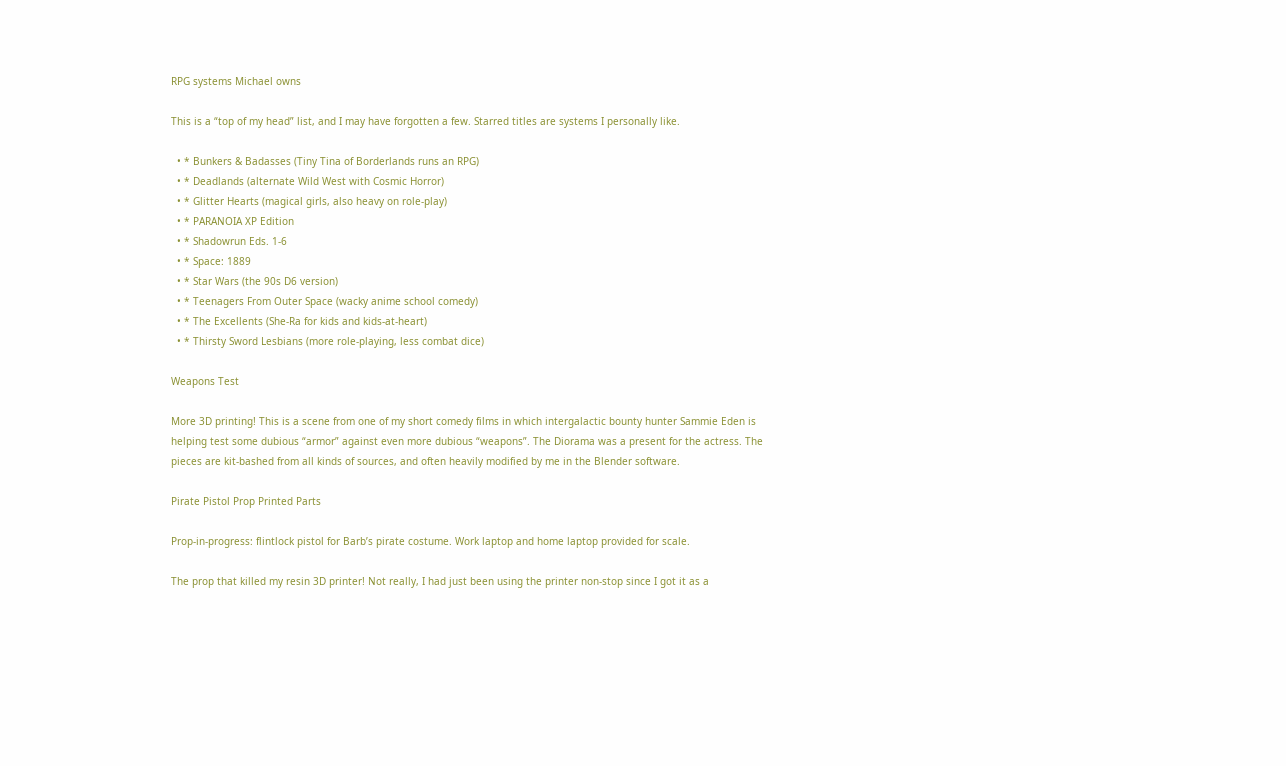RPG systems Michael owns

This is a “top of my head” list, and I may have forgotten a few. Starred titles are systems I personally like.

  • * Bunkers & Badasses (Tiny Tina of Borderlands runs an RPG)
  • * Deadlands (alternate Wild West with Cosmic Horror)
  • * Glitter Hearts (magical girls, also heavy on role-play)
  • * PARANOIA XP Edition
  • * Shadowrun Eds. 1-6
  • * Space: 1889
  • * Star Wars (the 90s D6 version)
  • * Teenagers From Outer Space (wacky anime school comedy)
  • * The Excellents (She-Ra for kids and kids-at-heart)
  • * Thirsty Sword Lesbians (more role-playing, less combat dice)

Weapons Test

More 3D printing! This is a scene from one of my short comedy films in which intergalactic bounty hunter Sammie Eden is helping test some dubious “armor” against even more dubious “weapons”. The Diorama was a present for the actress. The pieces are kit-bashed from all kinds of sources, and often heavily modified by me in the Blender software.

Pirate Pistol Prop Printed Parts

Prop-in-progress: flintlock pistol for Barb’s pirate costume. Work laptop and home laptop provided for scale.

The prop that killed my resin 3D printer! Not really, I had just been using the printer non-stop since I got it as a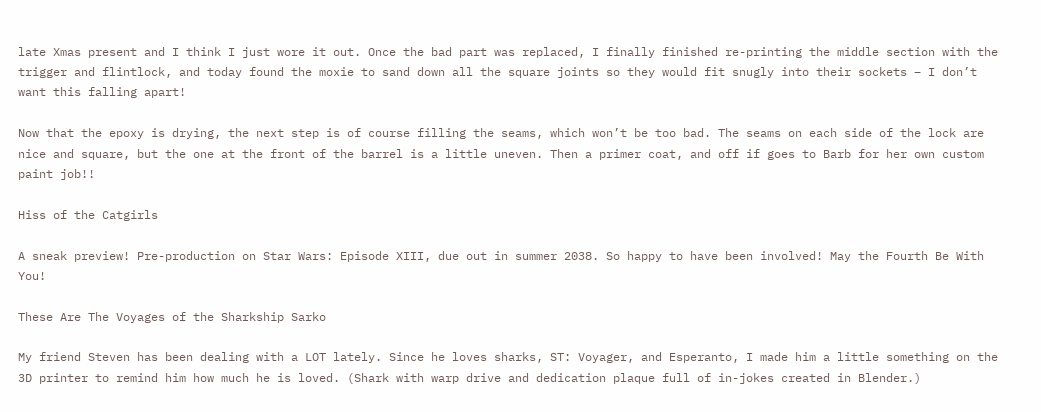late Xmas present and I think I just wore it out. Once the bad part was replaced, I finally finished re-printing the middle section with the trigger and flintlock, and today found the moxie to sand down all the square joints so they would fit snugly into their sockets – I don’t want this falling apart!

Now that the epoxy is drying, the next step is of course filling the seams, which won’t be too bad. The seams on each side of the lock are nice and square, but the one at the front of the barrel is a little uneven. Then a primer coat, and off if goes to Barb for her own custom paint job!!

Hiss of the Catgirls

A sneak preview! Pre-production on Star Wars: Episode XIII, due out in summer 2038. So happy to have been involved! May the Fourth Be With You!

These Are The Voyages of the Sharkship Sarko

My friend Steven has been dealing with a LOT lately. Since he loves sharks, ST: Voyager, and Esperanto, I made him a little something on the 3D printer to remind him how much he is loved. (Shark with warp drive and dedication plaque full of in-jokes created in Blender.)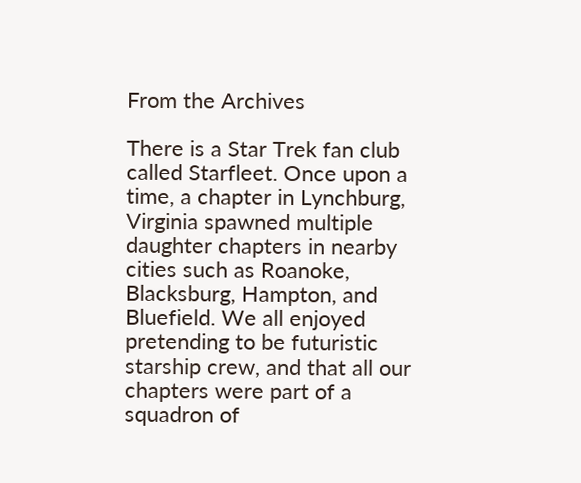From the Archives

There is a Star Trek fan club called Starfleet. Once upon a time, a chapter in Lynchburg, Virginia spawned multiple daughter chapters in nearby cities such as Roanoke, Blacksburg, Hampton, and Bluefield. We all enjoyed pretending to be futuristic starship crew, and that all our chapters were part of a squadron of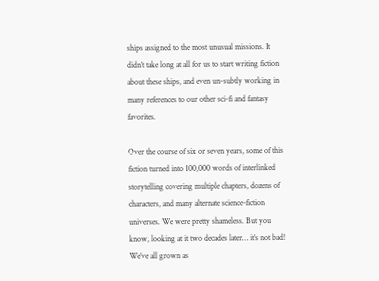ships assigned to the most unusual missions. It didn’t take long at all for us to start writing fiction about these ships, and even un-subtly working in many references to our other sci-fi and fantasy favorites.

Over the course of six or seven years, some of this fiction turned into 100,000 words of interlinked storytelling covering multiple chapters, dozens of characters, and many alternate science-fiction universes. We were pretty shameless. But you know, looking at it two decades later… it’s not bad! We’ve all grown as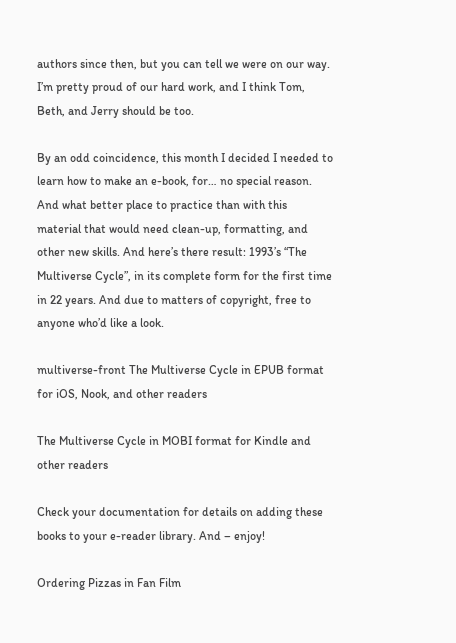authors since then, but you can tell we were on our way. I’m pretty proud of our hard work, and I think Tom, Beth, and Jerry should be too.

By an odd coincidence, this month I decided I needed to learn how to make an e-book, for… no special reason. And what better place to practice than with this material that would need clean-up, formatting, and other new skills. And here’s there result: 1993’s “The Multiverse Cycle”, in its complete form for the first time in 22 years. And due to matters of copyright, free to anyone who’d like a look.

multiverse-front The Multiverse Cycle in EPUB format for iOS, Nook, and other readers

The Multiverse Cycle in MOBI format for Kindle and other readers

Check your documentation for details on adding these books to your e-reader library. And – enjoy!

Ordering Pizzas in Fan Film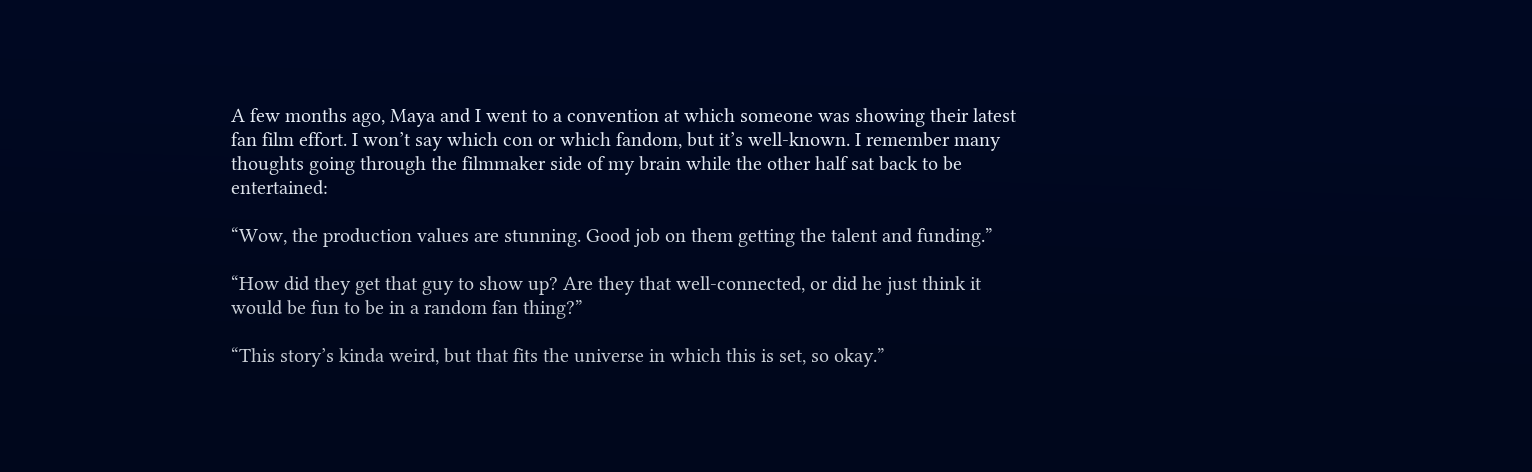A few months ago, Maya and I went to a convention at which someone was showing their latest fan film effort. I won’t say which con or which fandom, but it’s well-known. I remember many thoughts going through the filmmaker side of my brain while the other half sat back to be entertained:

“Wow, the production values are stunning. Good job on them getting the talent and funding.”

“How did they get that guy to show up? Are they that well-connected, or did he just think it would be fun to be in a random fan thing?”

“This story’s kinda weird, but that fits the universe in which this is set, so okay.”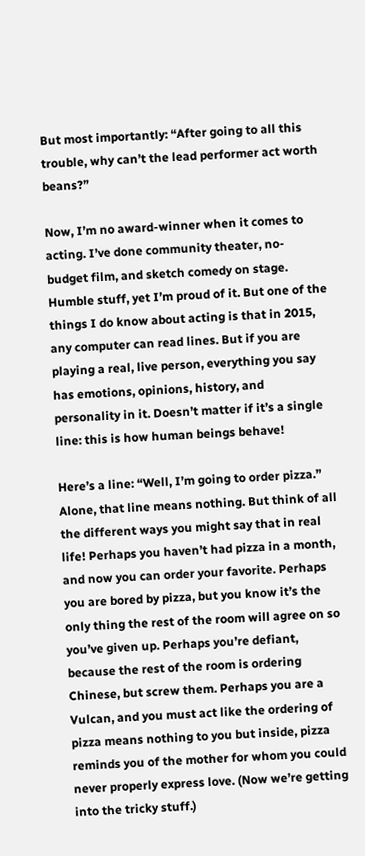But most importantly: “After going to all this trouble, why can’t the lead performer act worth beans?”

Now, I’m no award-winner when it comes to acting. I’ve done community theater, no-budget film, and sketch comedy on stage. Humble stuff, yet I’m proud of it. But one of the things I do know about acting is that in 2015, any computer can read lines. But if you are playing a real, live person, everything you say has emotions, opinions, history, and personality in it. Doesn’t matter if it’s a single line: this is how human beings behave!

Here’s a line: “Well, I’m going to order pizza.” Alone, that line means nothing. But think of all the different ways you might say that in real life! Perhaps you haven’t had pizza in a month, and now you can order your favorite. Perhaps you are bored by pizza, but you know it’s the only thing the rest of the room will agree on so you’ve given up. Perhaps you’re defiant, because the rest of the room is ordering Chinese, but screw them. Perhaps you are a Vulcan, and you must act like the ordering of pizza means nothing to you but inside, pizza reminds you of the mother for whom you could never properly express love. (Now we’re getting into the tricky stuff.)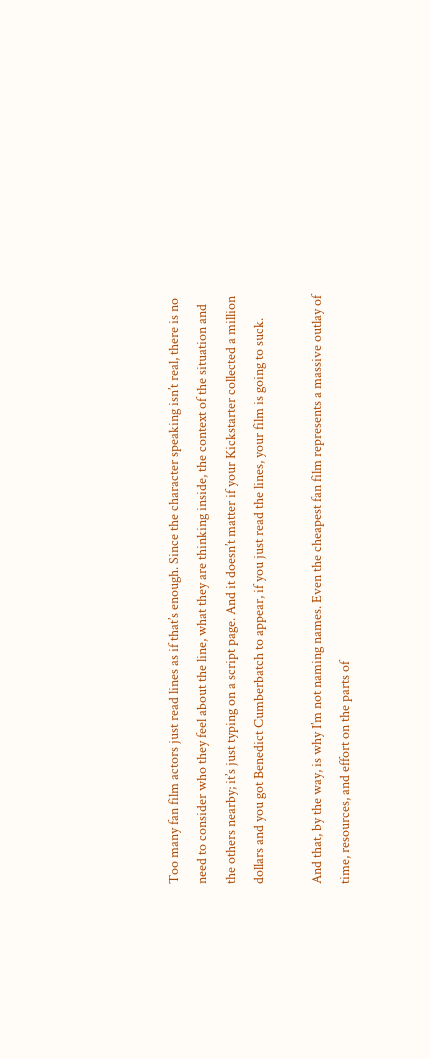Too many fan film actors just read lines as if that’s enough. Since the character speaking isn’t real, there is no need to consider who they feel about the line, what they are thinking inside, the context of the situation and the others nearby; it’s just typing on a script page. And it doesn’t matter if your Kickstarter collected a million dollars and you got Benedict Cumberbatch to appear, if you just read the lines, your film is going to suck.

And that, by the way, is why I’m not naming names. Even the cheapest fan film represents a massive outlay of time, resources, and effort on the parts of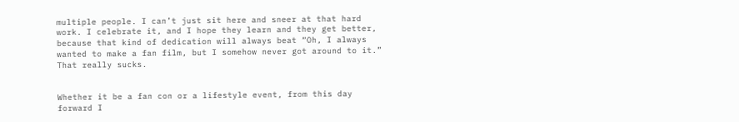multiple people. I can’t just sit here and sneer at that hard work. I celebrate it, and I hope they learn and they get better, because that kind of dedication will always beat “Oh, I always wanted to make a fan film, but I somehow never got around to it.” That really sucks.


Whether it be a fan con or a lifestyle event, from this day forward I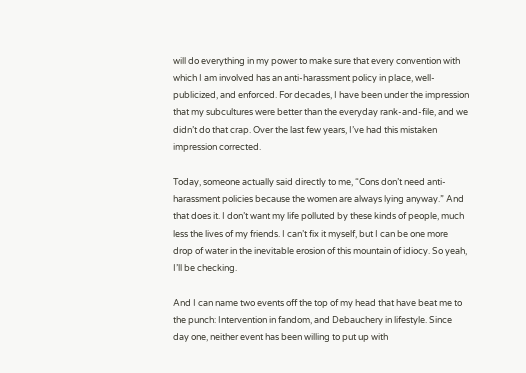will do everything in my power to make sure that every convention with which I am involved has an anti-harassment policy in place, well-publicized, and enforced. For decades, I have been under the impression that my subcultures were better than the everyday rank-and-file, and we didn’t do that crap. Over the last few years, I’ve had this mistaken impression corrected.

Today, someone actually said directly to me, “Cons don’t need anti-harassment policies because the women are always lying anyway.” And that does it. I don’t want my life polluted by these kinds of people, much less the lives of my friends. I can’t fix it myself, but I can be one more drop of water in the inevitable erosion of this mountain of idiocy. So yeah, I’ll be checking.

And I can name two events off the top of my head that have beat me to the punch: Intervention in fandom, and Debauchery in lifestyle. Since day one, neither event has been willing to put up with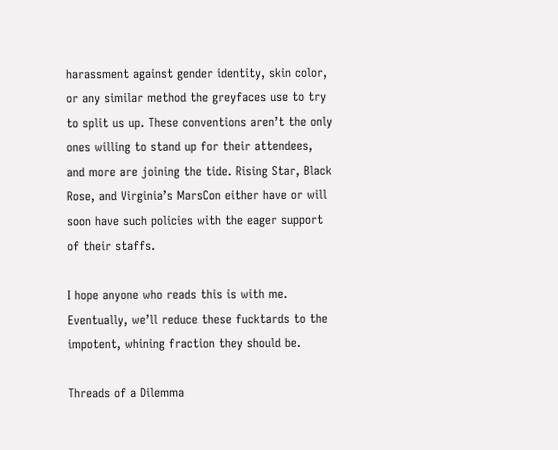harassment against gender identity, skin color, or any similar method the greyfaces use to try to split us up. These conventions aren’t the only ones willing to stand up for their attendees, and more are joining the tide. Rising Star, Black Rose, and Virginia’s MarsCon either have or will soon have such policies with the eager support of their staffs.

I hope anyone who reads this is with me. Eventually, we’ll reduce these fucktards to the impotent, whining fraction they should be.

Threads of a Dilemma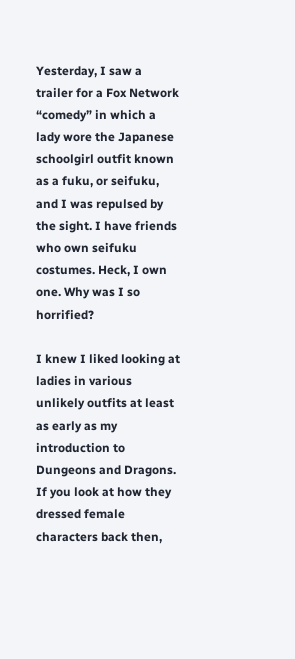Yesterday, I saw a trailer for a Fox Network “comedy” in which a lady wore the Japanese schoolgirl outfit known as a fuku, or seifuku, and I was repulsed by the sight. I have friends who own seifuku costumes. Heck, I own one. Why was I so horrified?

I knew I liked looking at ladies in various unlikely outfits at least as early as my introduction to Dungeons and Dragons. If you look at how they dressed female characters back then,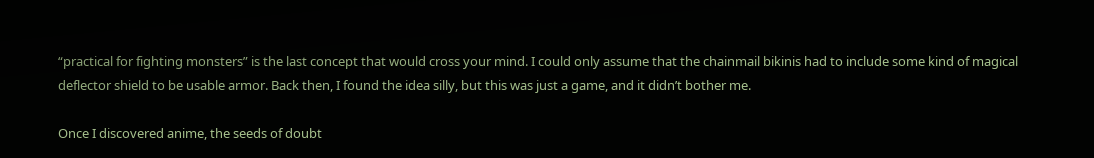“practical for fighting monsters” is the last concept that would cross your mind. I could only assume that the chainmail bikinis had to include some kind of magical deflector shield to be usable armor. Back then, I found the idea silly, but this was just a game, and it didn’t bother me.

Once I discovered anime, the seeds of doubt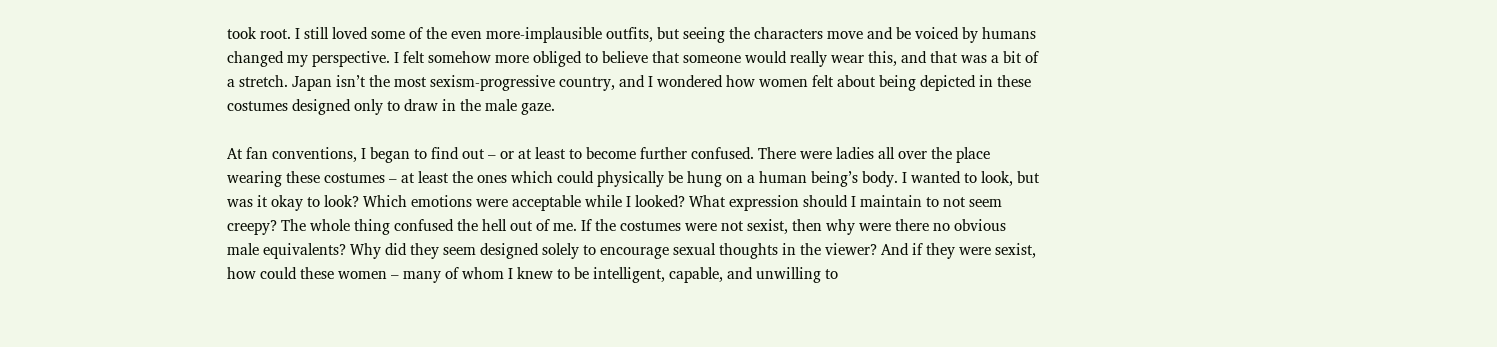took root. I still loved some of the even more-implausible outfits, but seeing the characters move and be voiced by humans changed my perspective. I felt somehow more obliged to believe that someone would really wear this, and that was a bit of a stretch. Japan isn’t the most sexism-progressive country, and I wondered how women felt about being depicted in these costumes designed only to draw in the male gaze.

At fan conventions, I began to find out – or at least to become further confused. There were ladies all over the place wearing these costumes – at least the ones which could physically be hung on a human being’s body. I wanted to look, but was it okay to look? Which emotions were acceptable while I looked? What expression should I maintain to not seem creepy? The whole thing confused the hell out of me. If the costumes were not sexist, then why were there no obvious male equivalents? Why did they seem designed solely to encourage sexual thoughts in the viewer? And if they were sexist, how could these women – many of whom I knew to be intelligent, capable, and unwilling to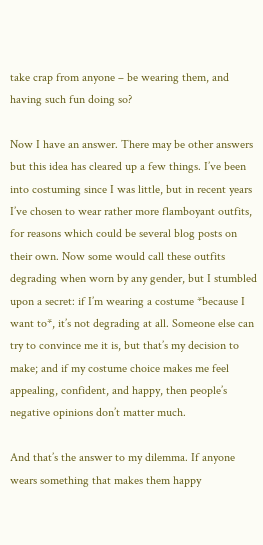take crap from anyone – be wearing them, and having such fun doing so?

Now I have an answer. There may be other answers but this idea has cleared up a few things. I’ve been into costuming since I was little, but in recent years I’ve chosen to wear rather more flamboyant outfits, for reasons which could be several blog posts on their own. Now some would call these outfits degrading when worn by any gender, but I stumbled upon a secret: if I’m wearing a costume *because I want to*, it’s not degrading at all. Someone else can try to convince me it is, but that’s my decision to make; and if my costume choice makes me feel appealing, confident, and happy, then people’s negative opinions don’t matter much.

And that’s the answer to my dilemma. If anyone wears something that makes them happy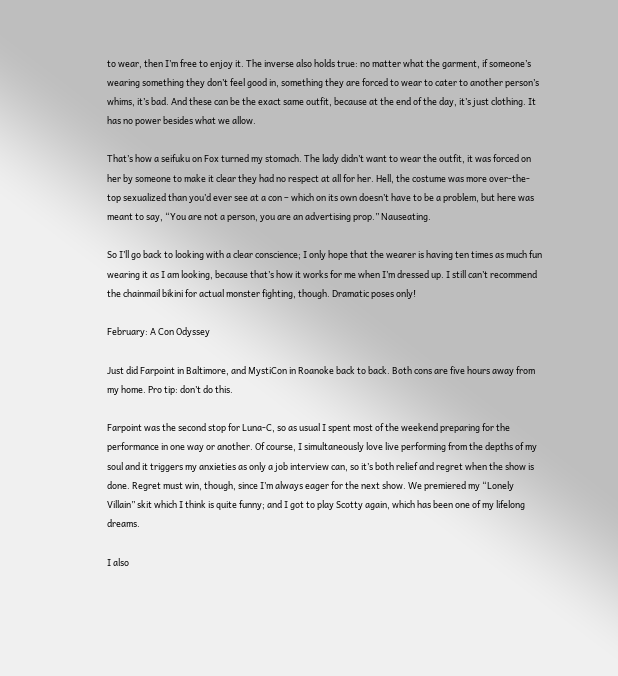to wear, then I’m free to enjoy it. The inverse also holds true: no matter what the garment, if someone’s wearing something they don’t feel good in, something they are forced to wear to cater to another person’s whims, it’s bad. And these can be the exact same outfit, because at the end of the day, it’s just clothing. It has no power besides what we allow.

That’s how a seifuku on Fox turned my stomach. The lady didn’t want to wear the outfit, it was forced on her by someone to make it clear they had no respect at all for her. Hell, the costume was more over-the-top sexualized than you’d ever see at a con – which on its own doesn’t have to be a problem, but here was meant to say, “You are not a person, you are an advertising prop.” Nauseating.

So I’ll go back to looking with a clear conscience; I only hope that the wearer is having ten times as much fun wearing it as I am looking, because that’s how it works for me when I’m dressed up. I still can’t recommend the chainmail bikini for actual monster fighting, though. Dramatic poses only!

February: A Con Odyssey

Just did Farpoint in Baltimore, and MystiCon in Roanoke back to back. Both cons are five hours away from my home. Pro tip: don’t do this.

Farpoint was the second stop for Luna-C, so as usual I spent most of the weekend preparing for the performance in one way or another. Of course, I simultaneously love live performing from the depths of my soul and it triggers my anxieties as only a job interview can, so it’s both relief and regret when the show is done. Regret must win, though, since I’m always eager for the next show. We premiered my “Lonely Villain” skit which I think is quite funny; and I got to play Scotty again, which has been one of my lifelong dreams.

I also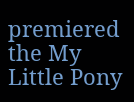premiered the My Little Pony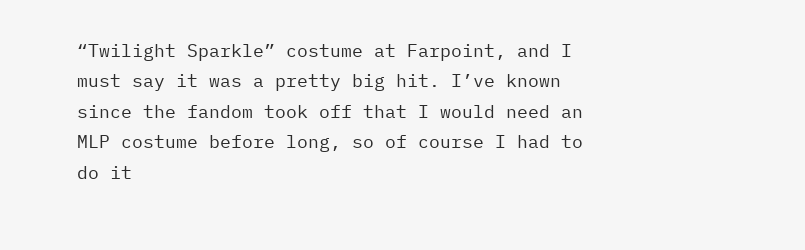“Twilight Sparkle” costume at Farpoint, and I must say it was a pretty big hit. I’ve known since the fandom took off that I would need an MLP costume before long, so of course I had to do it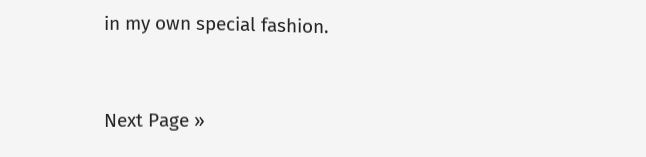in my own special fashion.


Next Page »